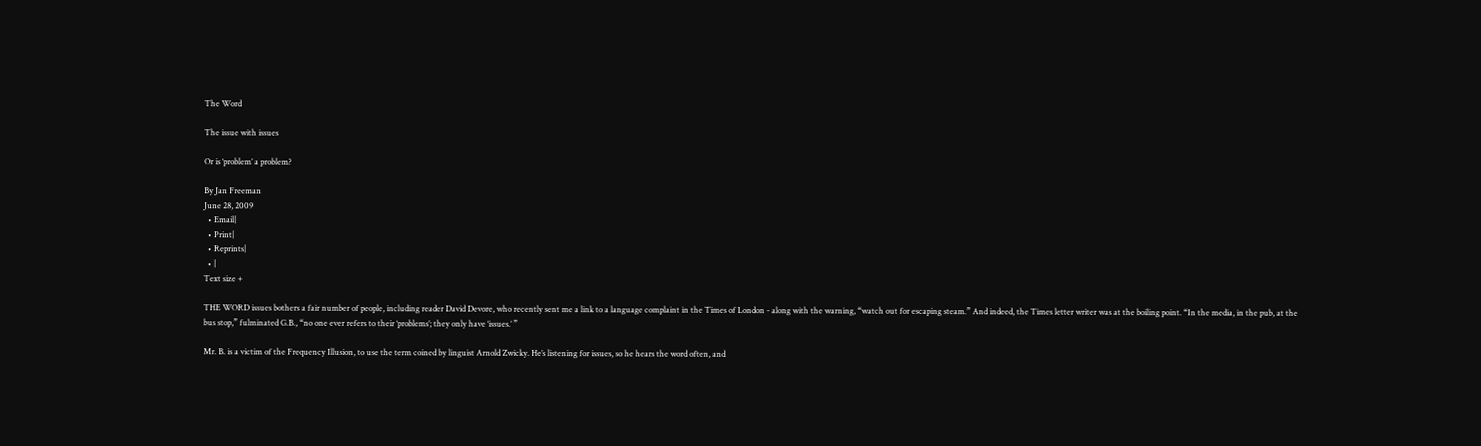The Word

The issue with issues

Or is ‘problem’ a problem?

By Jan Freeman
June 28, 2009
  • Email|
  • Print|
  • Reprints|
  • |
Text size +

THE WORD issues bothers a fair number of people, including reader David Devore, who recently sent me a link to a language complaint in the Times of London - along with the warning, “watch out for escaping steam.” And indeed, the Times letter writer was at the boiling point. “In the media, in the pub, at the bus stop,” fulminated G.B., “no one ever refers to their ‘problems’; they only have ‘issues.’ ”

Mr. B. is a victim of the Frequency Illusion, to use the term coined by linguist Arnold Zwicky. He’s listening for issues, so he hears the word often, and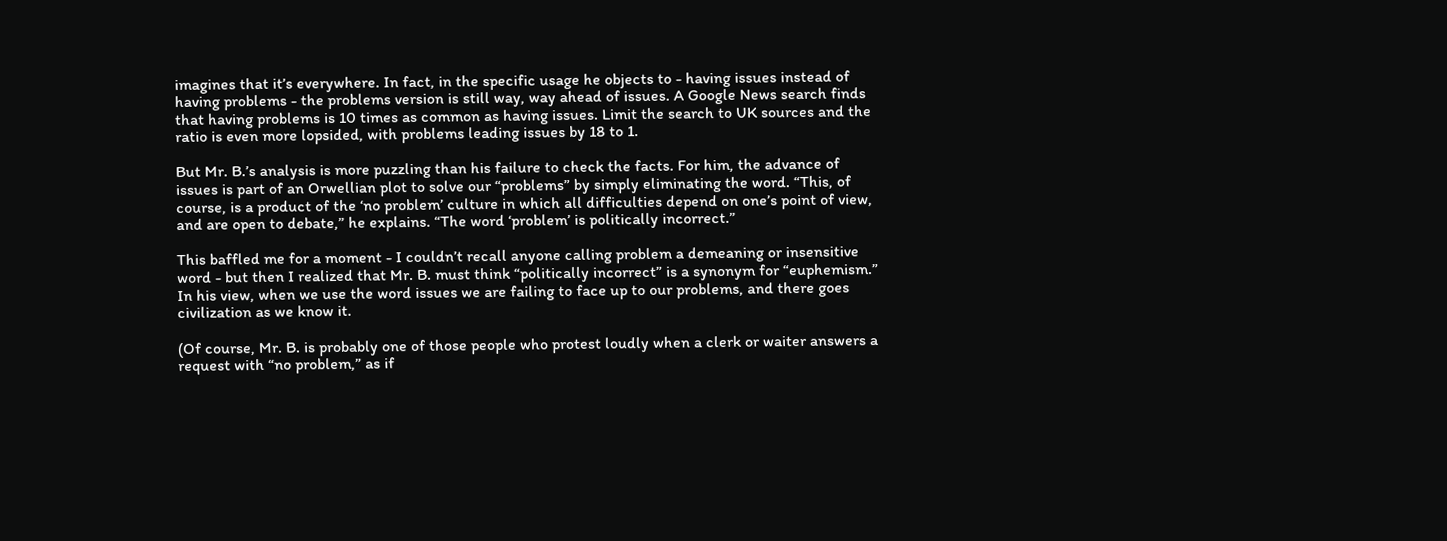imagines that it’s everywhere. In fact, in the specific usage he objects to - having issues instead of having problems - the problems version is still way, way ahead of issues. A Google News search finds that having problems is 10 times as common as having issues. Limit the search to UK sources and the ratio is even more lopsided, with problems leading issues by 18 to 1.

But Mr. B.’s analysis is more puzzling than his failure to check the facts. For him, the advance of issues is part of an Orwellian plot to solve our “problems” by simply eliminating the word. “This, of course, is a product of the ‘no problem’ culture in which all difficulties depend on one’s point of view, and are open to debate,” he explains. “The word ‘problem’ is politically incorrect.”

This baffled me for a moment - I couldn’t recall anyone calling problem a demeaning or insensitive word - but then I realized that Mr. B. must think “politically incorrect” is a synonym for “euphemism.” In his view, when we use the word issues we are failing to face up to our problems, and there goes civilization as we know it.

(Of course, Mr. B. is probably one of those people who protest loudly when a clerk or waiter answers a request with “no problem,” as if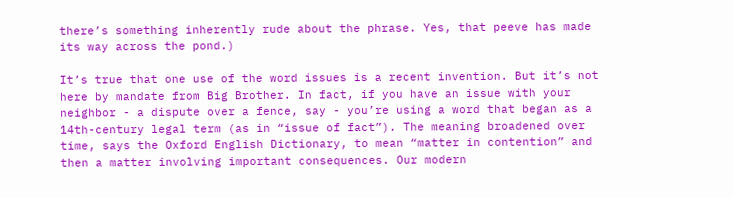there’s something inherently rude about the phrase. Yes, that peeve has made its way across the pond.)

It’s true that one use of the word issues is a recent invention. But it’s not here by mandate from Big Brother. In fact, if you have an issue with your neighbor - a dispute over a fence, say - you’re using a word that began as a 14th-century legal term (as in “issue of fact”). The meaning broadened over time, says the Oxford English Dictionary, to mean “matter in contention” and then a matter involving important consequences. Our modern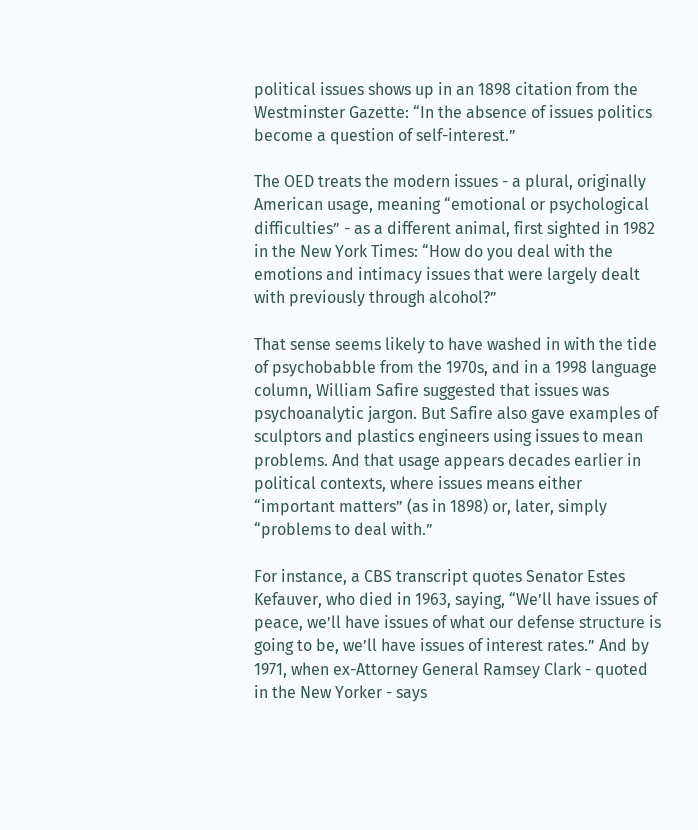political issues shows up in an 1898 citation from the Westminster Gazette: “In the absence of issues politics become a question of self-interest.”

The OED treats the modern issues - a plural, originally American usage, meaning “emotional or psychological difficulties” - as a different animal, first sighted in 1982 in the New York Times: “How do you deal with the emotions and intimacy issues that were largely dealt with previously through alcohol?”

That sense seems likely to have washed in with the tide of psychobabble from the 1970s, and in a 1998 language column, William Safire suggested that issues was psychoanalytic jargon. But Safire also gave examples of sculptors and plastics engineers using issues to mean problems. And that usage appears decades earlier in political contexts, where issues means either “important matters” (as in 1898) or, later, simply “problems to deal with.”

For instance, a CBS transcript quotes Senator Estes Kefauver, who died in 1963, saying, “We’ll have issues of peace, we’ll have issues of what our defense structure is going to be, we’ll have issues of interest rates.” And by 1971, when ex-Attorney General Ramsey Clark - quoted in the New Yorker - says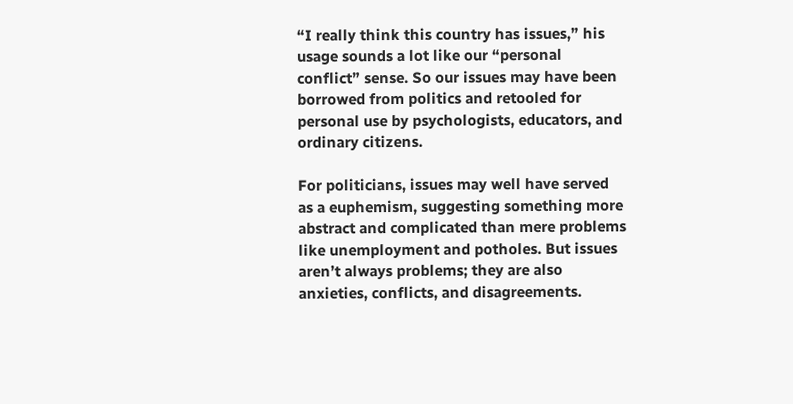“I really think this country has issues,” his usage sounds a lot like our “personal conflict” sense. So our issues may have been borrowed from politics and retooled for personal use by psychologists, educators, and ordinary citizens.

For politicians, issues may well have served as a euphemism, suggesting something more abstract and complicated than mere problems like unemployment and potholes. But issues aren’t always problems; they are also anxieties, conflicts, and disagreements.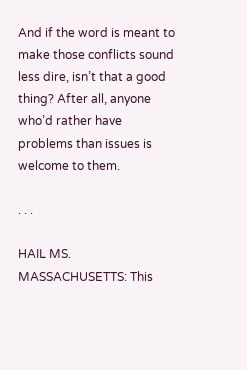And if the word is meant to make those conflicts sound less dire, isn’t that a good thing? After all, anyone who’d rather have problems than issues is welcome to them.

. . .

HAIL MS. MASSACHUSETTS: This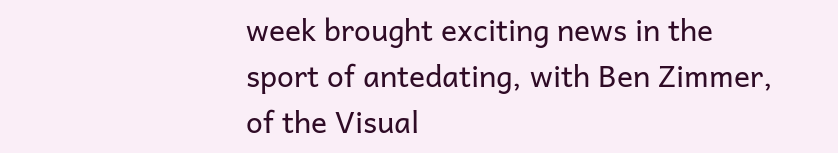week brought exciting news in the sport of antedating, with Ben Zimmer, of the Visual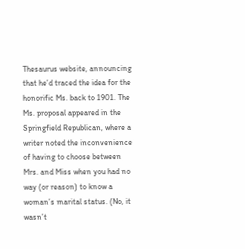Thesaurus website, announcing that he’d traced the idea for the honorific Ms. back to 1901. The Ms. proposal appeared in the Springfield Republican, where a writer noted the inconvenience of having to choose between Mrs. and Miss when you had no way (or reason) to know a woman’s marital status. (No, it wasn’t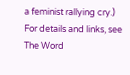a feminist rallying cry.) For details and links, see The Word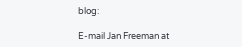blog:

E-mail Jan Freeman at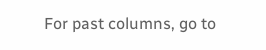For past columns, go to